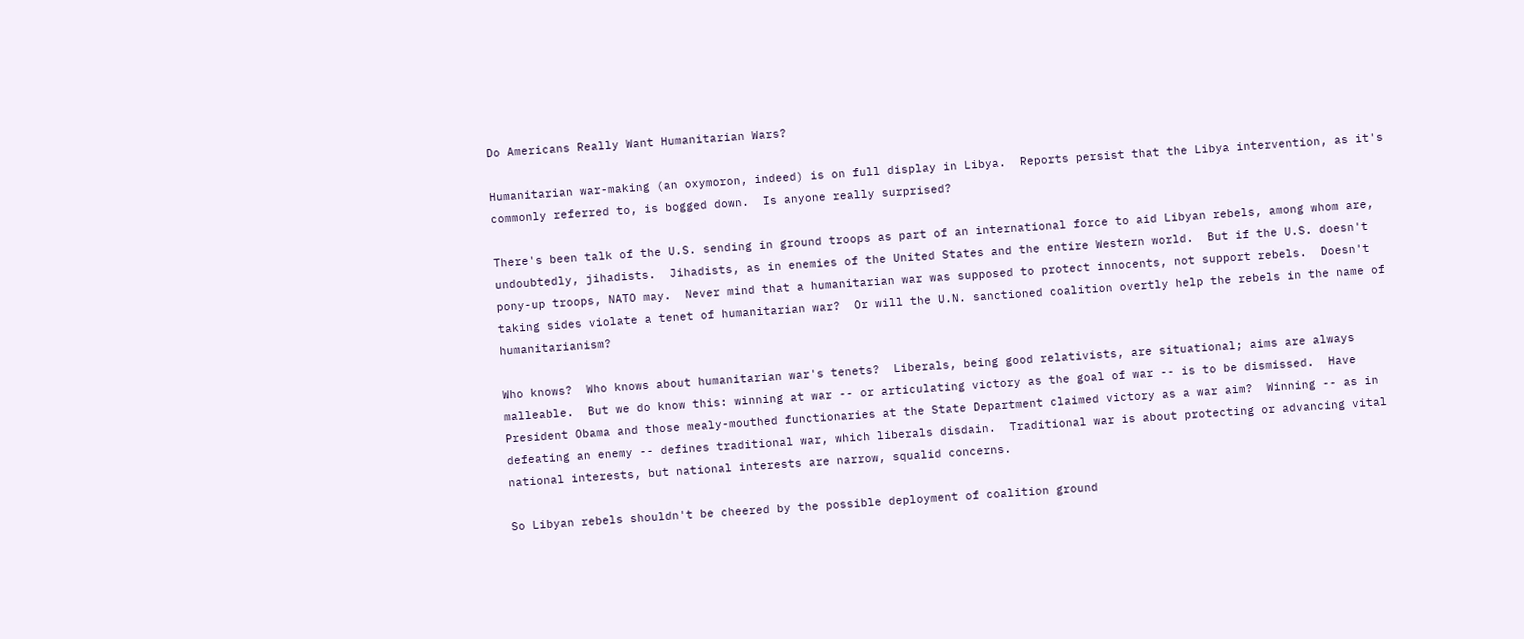Do Americans Really Want Humanitarian Wars?

Humanitarian war-making (an oxymoron, indeed) is on full display in Libya.  Reports persist that the Libya intervention, as it's commonly referred to, is bogged down.  Is anyone really surprised?

There's been talk of the U.S. sending in ground troops as part of an international force to aid Libyan rebels, among whom are, undoubtedly, jihadists.  Jihadists, as in enemies of the United States and the entire Western world.  But if the U.S. doesn't pony-up troops, NATO may.  Never mind that a humanitarian war was supposed to protect innocents, not support rebels.  Doesn't taking sides violate a tenet of humanitarian war?  Or will the U.N. sanctioned coalition overtly help the rebels in the name of humanitarianism?

Who knows?  Who knows about humanitarian war's tenets?  Liberals, being good relativists, are situational; aims are always malleable.  But we do know this: winning at war -- or articulating victory as the goal of war -- is to be dismissed.  Have President Obama and those mealy-mouthed functionaries at the State Department claimed victory as a war aim?  Winning -- as in defeating an enemy -- defines traditional war, which liberals disdain.  Traditional war is about protecting or advancing vital national interests, but national interests are narrow, squalid concerns.

So Libyan rebels shouldn't be cheered by the possible deployment of coalition ground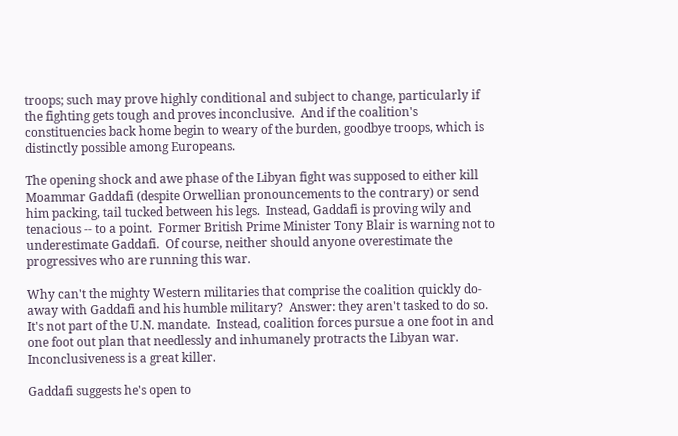troops; such may prove highly conditional and subject to change, particularly if the fighting gets tough and proves inconclusive.  And if the coalition's constituencies back home begin to weary of the burden, goodbye troops, which is distinctly possible among Europeans.

The opening shock and awe phase of the Libyan fight was supposed to either kill Moammar Gaddafi (despite Orwellian pronouncements to the contrary) or send him packing, tail tucked between his legs.  Instead, Gaddafi is proving wily and tenacious -- to a point.  Former British Prime Minister Tony Blair is warning not to underestimate Gaddafi.  Of course, neither should anyone overestimate the progressives who are running this war.

Why can't the mighty Western militaries that comprise the coalition quickly do-away with Gaddafi and his humble military?  Answer: they aren't tasked to do so.  It's not part of the U.N. mandate.  Instead, coalition forces pursue a one foot in and one foot out plan that needlessly and inhumanely protracts the Libyan war.  Inconclusiveness is a great killer.

Gaddafi suggests he's open to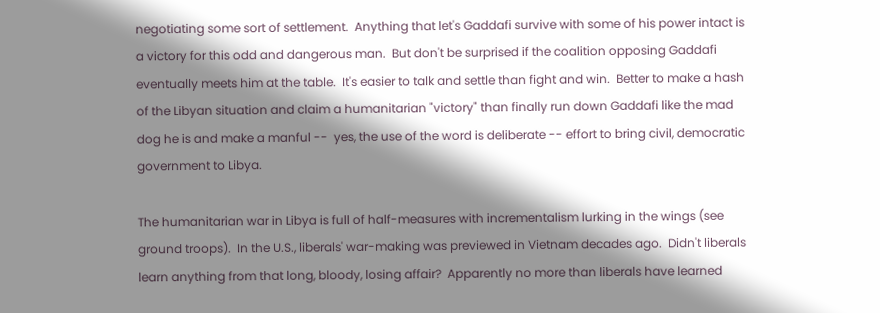negotiating some sort of settlement.  Anything that let's Gaddafi survive with some of his power intact is a victory for this odd and dangerous man.  But don't be surprised if the coalition opposing Gaddafi eventually meets him at the table.  It's easier to talk and settle than fight and win.  Better to make a hash of the Libyan situation and claim a humanitarian "victory" than finally run down Gaddafi like the mad dog he is and make a manful --  yes, the use of the word is deliberate -- effort to bring civil, democratic government to Libya.

The humanitarian war in Libya is full of half-measures with incrementalism lurking in the wings (see ground troops).  In the U.S., liberals' war-making was previewed in Vietnam decades ago.  Didn't liberals learn anything from that long, bloody, losing affair?  Apparently no more than liberals have learned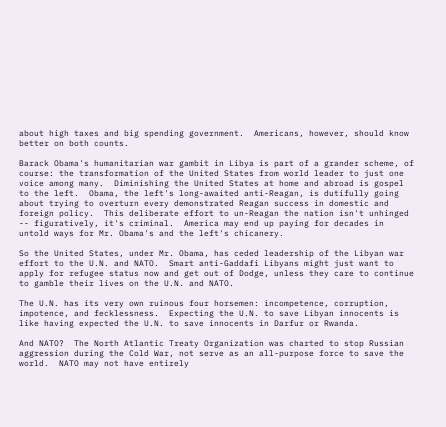about high taxes and big spending government.  Americans, however, should know better on both counts.

Barack Obama's humanitarian war gambit in Libya is part of a grander scheme, of course: the transformation of the United States from world leader to just one voice among many.  Diminishing the United States at home and abroad is gospel to the left.  Obama, the left's long-awaited anti-Reagan, is dutifully going about trying to overturn every demonstrated Reagan success in domestic and foreign policy.  This deliberate effort to un-Reagan the nation isn't unhinged -- figuratively, it's criminal.  America may end up paying for decades in untold ways for Mr. Obama's and the left's chicanery.

So the United States, under Mr. Obama, has ceded leadership of the Libyan war effort to the U.N. and NATO.  Smart anti-Gaddafi Libyans might just want to apply for refugee status now and get out of Dodge, unless they care to continue to gamble their lives on the U.N. and NATO.

The U.N. has its very own ruinous four horsemen: incompetence, corruption, impotence, and fecklessness.  Expecting the U.N. to save Libyan innocents is like having expected the U.N. to save innocents in Darfur or Rwanda.

And NATO?  The North Atlantic Treaty Organization was charted to stop Russian aggression during the Cold War, not serve as an all-purpose force to save the world.  NATO may not have entirely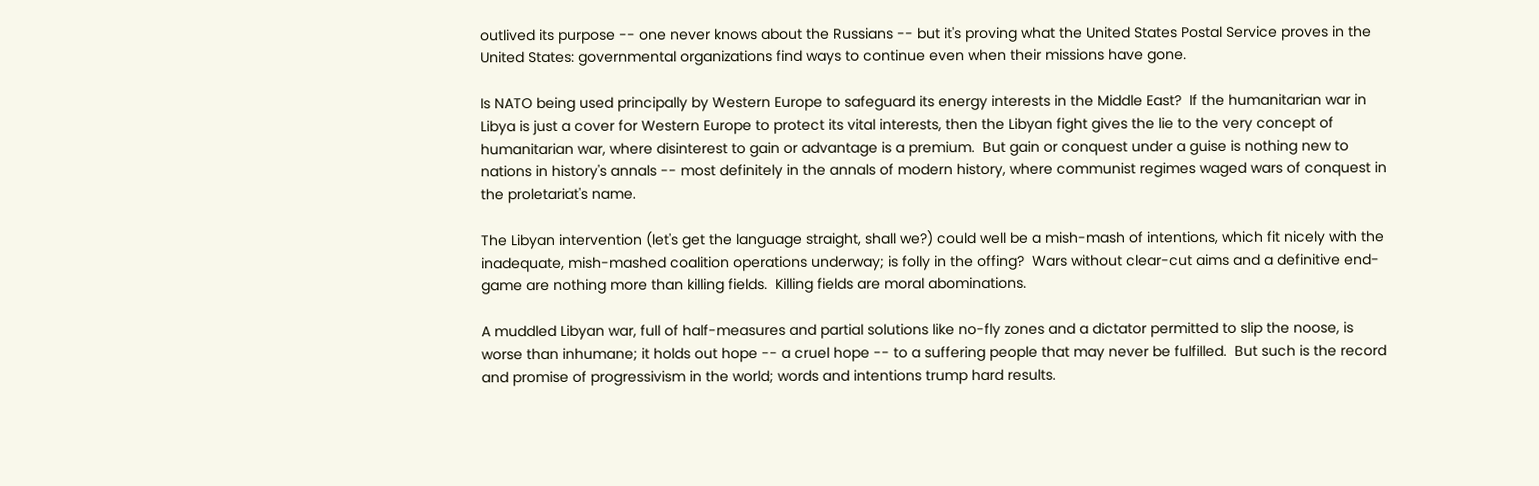outlived its purpose -- one never knows about the Russians -- but it's proving what the United States Postal Service proves in the United States: governmental organizations find ways to continue even when their missions have gone.

Is NATO being used principally by Western Europe to safeguard its energy interests in the Middle East?  If the humanitarian war in Libya is just a cover for Western Europe to protect its vital interests, then the Libyan fight gives the lie to the very concept of humanitarian war, where disinterest to gain or advantage is a premium.  But gain or conquest under a guise is nothing new to nations in history's annals -- most definitely in the annals of modern history, where communist regimes waged wars of conquest in the proletariat's name.

The Libyan intervention (let's get the language straight, shall we?) could well be a mish-mash of intentions, which fit nicely with the inadequate, mish-mashed coalition operations underway; is folly in the offing?  Wars without clear-cut aims and a definitive end-game are nothing more than killing fields.  Killing fields are moral abominations.

A muddled Libyan war, full of half-measures and partial solutions like no-fly zones and a dictator permitted to slip the noose, is worse than inhumane; it holds out hope -- a cruel hope -- to a suffering people that may never be fulfilled.  But such is the record and promise of progressivism in the world; words and intentions trump hard results.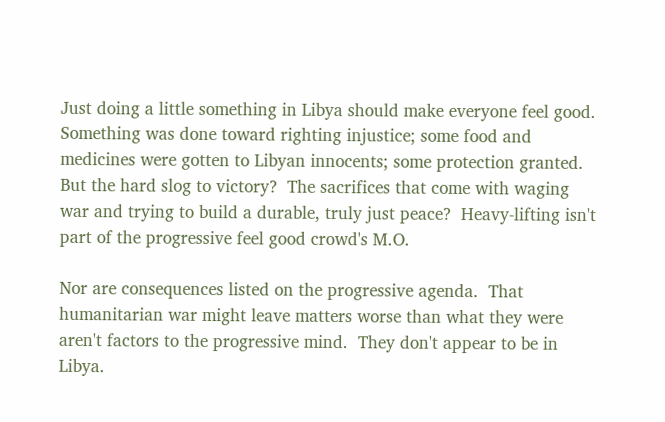Just doing a little something in Libya should make everyone feel good.  Something was done toward righting injustice; some food and medicines were gotten to Libyan innocents; some protection granted.  But the hard slog to victory?  The sacrifices that come with waging war and trying to build a durable, truly just peace?  Heavy-lifting isn't part of the progressive feel good crowd's M.O.

Nor are consequences listed on the progressive agenda.  That humanitarian war might leave matters worse than what they were aren't factors to the progressive mind.  They don't appear to be in Libya.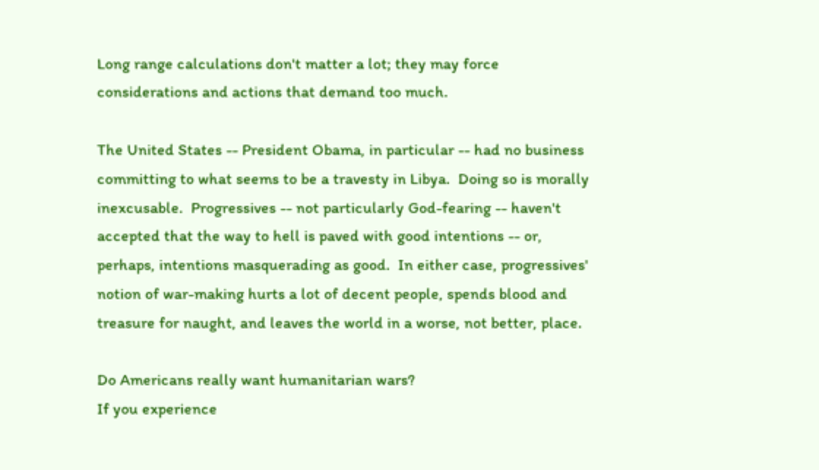Long range calculations don't matter a lot; they may force considerations and actions that demand too much.

The United States -- President Obama, in particular -- had no business committing to what seems to be a travesty in Libya.  Doing so is morally inexcusable.  Progressives -- not particularly God-fearing -- haven't accepted that the way to hell is paved with good intentions -- or, perhaps, intentions masquerading as good.  In either case, progressives' notion of war-making hurts a lot of decent people, spends blood and treasure for naught, and leaves the world in a worse, not better, place.

Do Americans really want humanitarian wars?
If you experience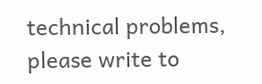technical problems, please write to